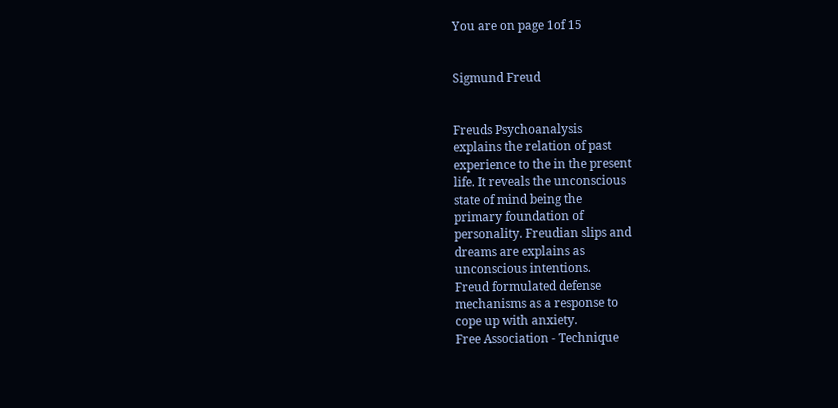You are on page 1of 15


Sigmund Freud


Freuds Psychoanalysis
explains the relation of past
experience to the in the present
life. It reveals the unconscious
state of mind being the
primary foundation of
personality. Freudian slips and
dreams are explains as
unconscious intentions.
Freud formulated defense
mechanisms as a response to
cope up with anxiety.
Free Association - Technique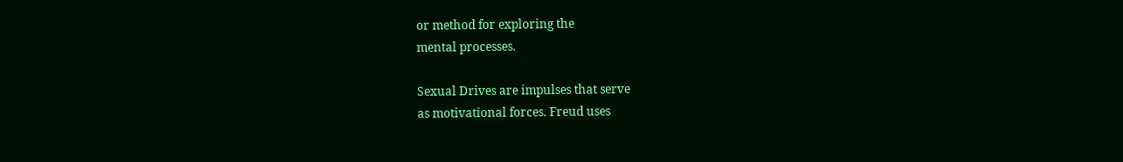or method for exploring the
mental processes.

Sexual Drives are impulses that serve
as motivational forces. Freud uses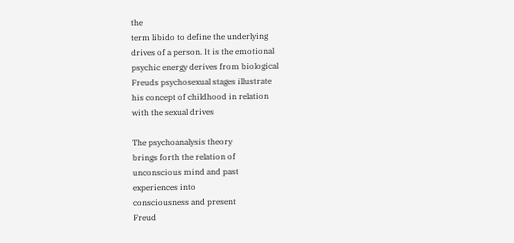the
term libido to define the underlying
drives of a person. It is the emotional
psychic energy derives from biological
Freuds psychosexual stages illustrate
his concept of childhood in relation
with the sexual drives

The psychoanalysis theory
brings forth the relation of
unconscious mind and past
experiences into
consciousness and present
Freud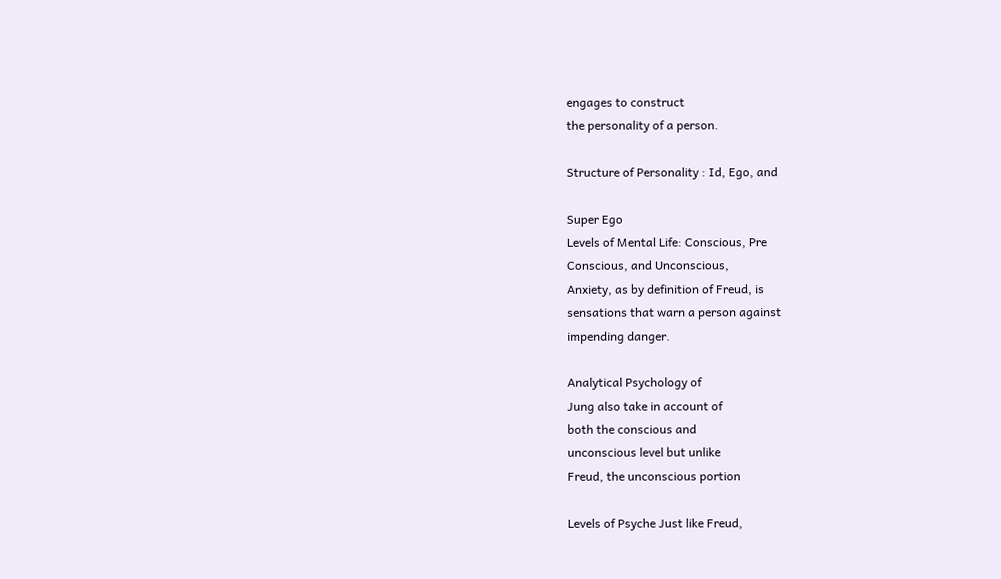engages to construct
the personality of a person.

Structure of Personality : Id, Ego, and

Super Ego
Levels of Mental Life: Conscious, Pre
Conscious, and Unconscious,
Anxiety, as by definition of Freud, is
sensations that warn a person against
impending danger.

Analytical Psychology of
Jung also take in account of
both the conscious and
unconscious level but unlike
Freud, the unconscious portion

Levels of Psyche Just like Freud,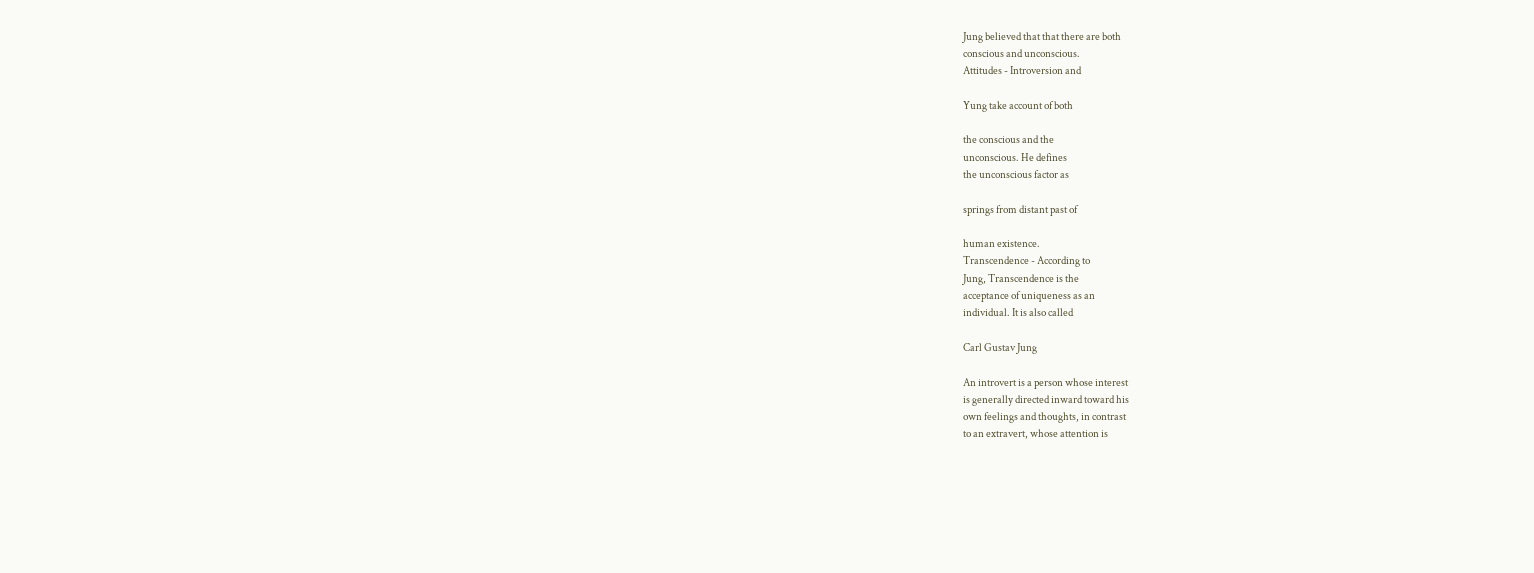Jung believed that that there are both
conscious and unconscious.
Attitudes - Introversion and

Yung take account of both

the conscious and the
unconscious. He defines
the unconscious factor as

springs from distant past of

human existence.
Transcendence - According to
Jung, Transcendence is the
acceptance of uniqueness as an
individual. It is also called

Carl Gustav Jung

An introvert is a person whose interest
is generally directed inward toward his
own feelings and thoughts, in contrast
to an extravert, whose attention is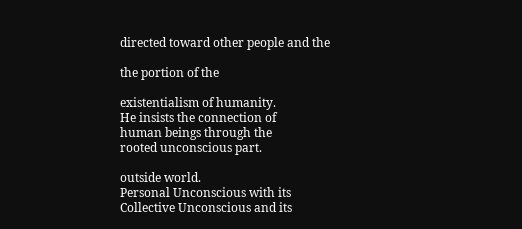directed toward other people and the

the portion of the

existentialism of humanity.
He insists the connection of
human beings through the
rooted unconscious part.

outside world.
Personal Unconscious with its
Collective Unconscious and its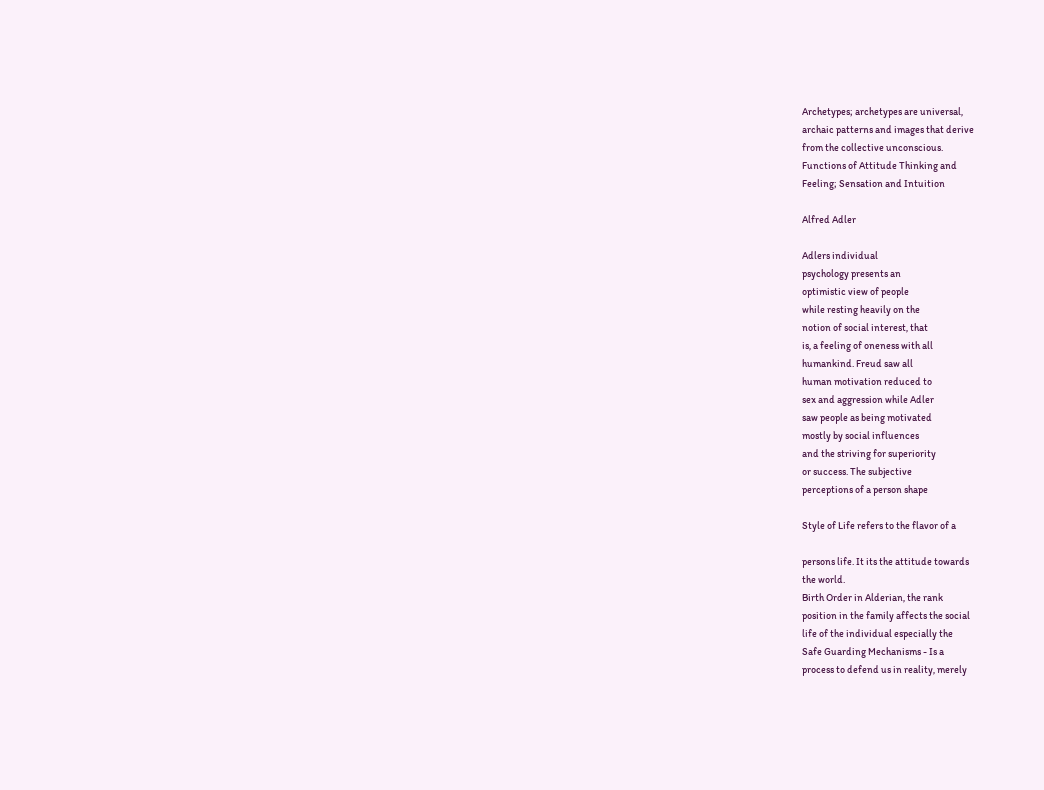Archetypes; archetypes are universal,
archaic patterns and images that derive
from the collective unconscious.
Functions of Attitude Thinking and
Feeling; Sensation and Intuition

Alfred Adler

Adlers individual
psychology presents an
optimistic view of people
while resting heavily on the
notion of social interest, that
is, a feeling of oneness with all
humankind. Freud saw all
human motivation reduced to
sex and aggression while Adler
saw people as being motivated
mostly by social influences
and the striving for superiority
or success. The subjective
perceptions of a person shape

Style of Life refers to the flavor of a

persons life. It its the attitude towards
the world.
Birth Order in Alderian, the rank
position in the family affects the social
life of the individual especially the
Safe Guarding Mechanisms - Is a
process to defend us in reality, merely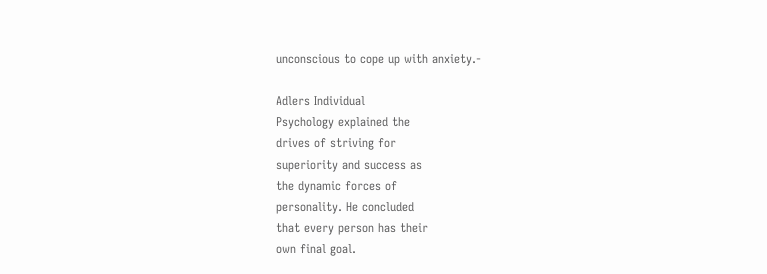unconscious to cope up with anxiety.-

Adlers Individual
Psychology explained the
drives of striving for
superiority and success as
the dynamic forces of
personality. He concluded
that every person has their
own final goal.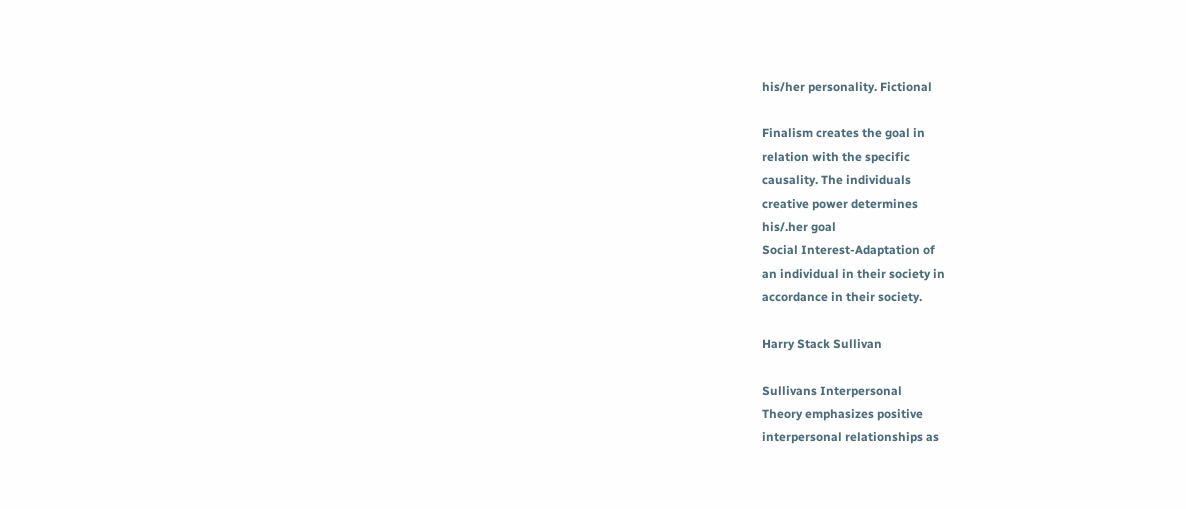his/her personality. Fictional

Finalism creates the goal in
relation with the specific
causality. The individuals
creative power determines
his/.her goal
Social Interest-Adaptation of
an individual in their society in
accordance in their society.

Harry Stack Sullivan

Sullivans Interpersonal
Theory emphasizes positive
interpersonal relationships as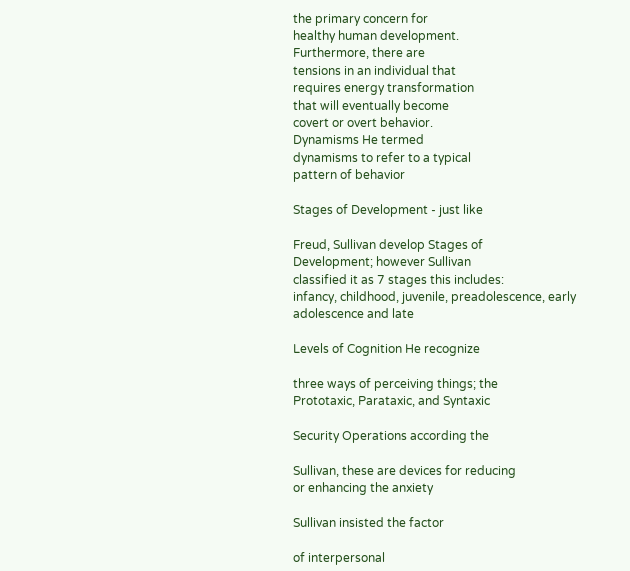the primary concern for
healthy human development.
Furthermore, there are
tensions in an individual that
requires energy transformation
that will eventually become
covert or overt behavior.
Dynamisms He termed
dynamisms to refer to a typical
pattern of behavior

Stages of Development - just like

Freud, Sullivan develop Stages of
Development; however Sullivan
classified it as 7 stages this includes:
infancy, childhood, juvenile, preadolescence, early adolescence and late

Levels of Cognition He recognize

three ways of perceiving things; the
Prototaxic, Parataxic, and Syntaxic

Security Operations according the

Sullivan, these are devices for reducing
or enhancing the anxiety

Sullivan insisted the factor

of interpersonal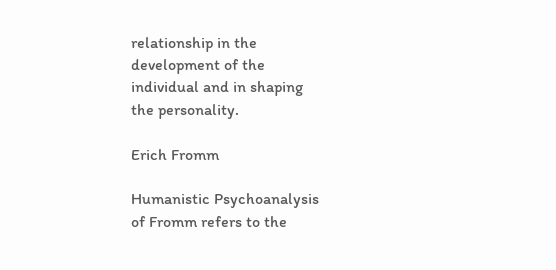relationship in the
development of the
individual and in shaping
the personality.

Erich Fromm

Humanistic Psychoanalysis
of Fromm refers to the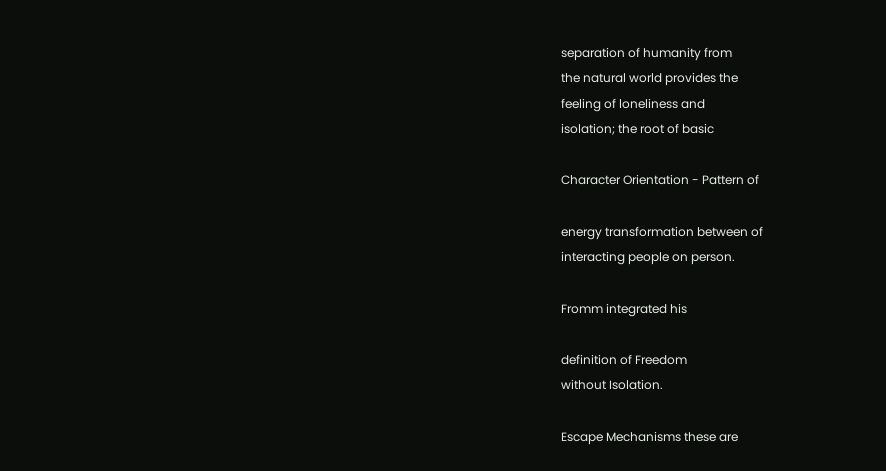separation of humanity from
the natural world provides the
feeling of loneliness and
isolation; the root of basic

Character Orientation - Pattern of

energy transformation between of
interacting people on person.

Fromm integrated his

definition of Freedom
without Isolation.

Escape Mechanisms these are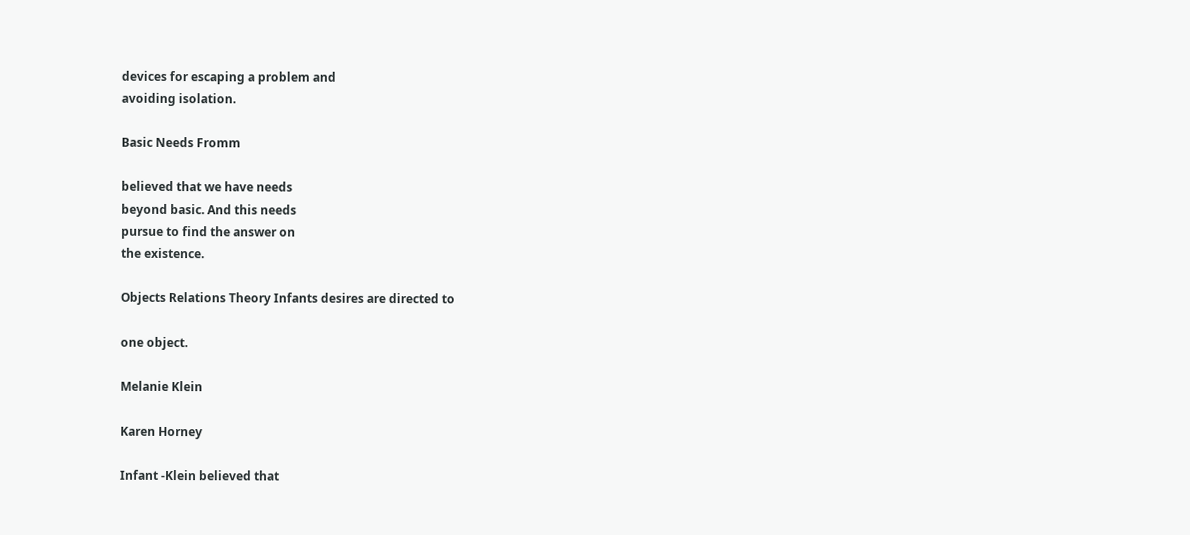devices for escaping a problem and
avoiding isolation.

Basic Needs Fromm

believed that we have needs
beyond basic. And this needs
pursue to find the answer on
the existence.

Objects Relations Theory Infants desires are directed to

one object.

Melanie Klein

Karen Horney

Infant -Klein believed that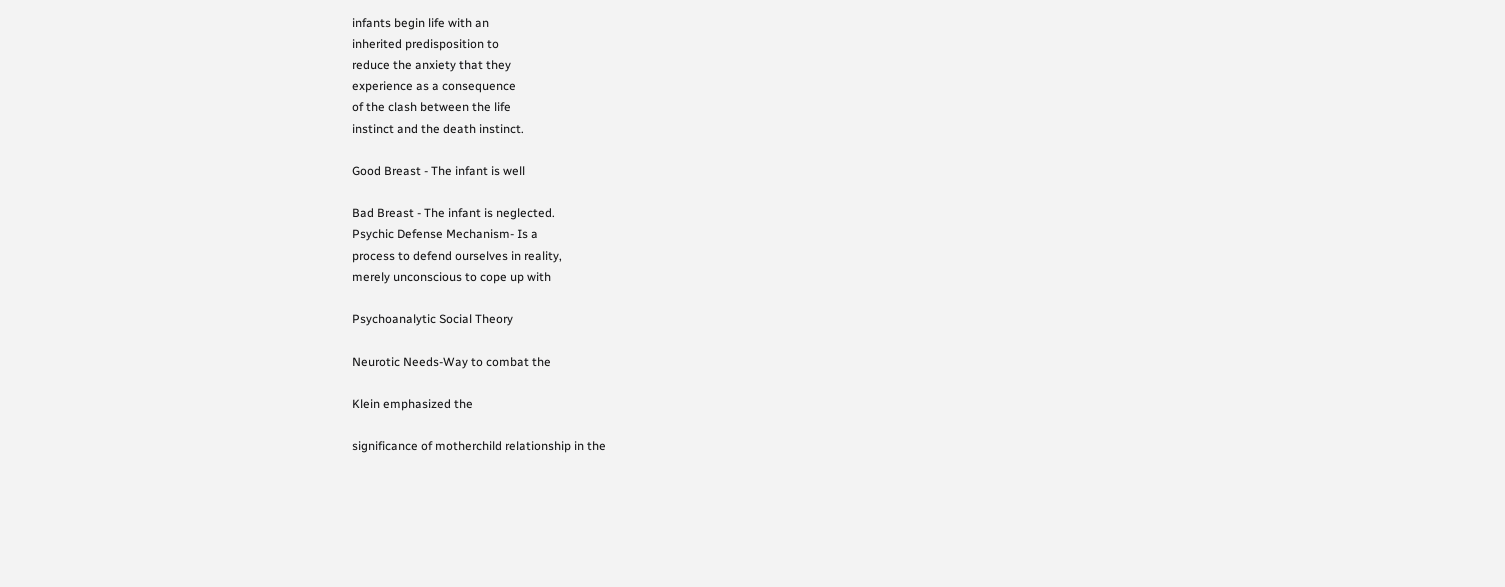infants begin life with an
inherited predisposition to
reduce the anxiety that they
experience as a consequence
of the clash between the life
instinct and the death instinct.

Good Breast - The infant is well

Bad Breast - The infant is neglected.
Psychic Defense Mechanism- Is a
process to defend ourselves in reality,
merely unconscious to cope up with

Psychoanalytic Social Theory

Neurotic Needs-Way to combat the

Klein emphasized the

significance of motherchild relationship in the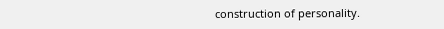construction of personality.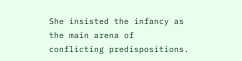She insisted the infancy as
the main arena of
conflicting predispositions.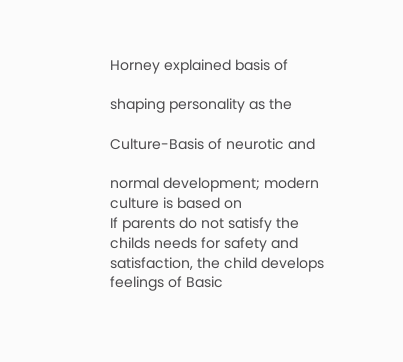Horney explained basis of

shaping personality as the

Culture-Basis of neurotic and

normal development; modern
culture is based on
If parents do not satisfy the
childs needs for safety and
satisfaction, the child develops
feelings of Basic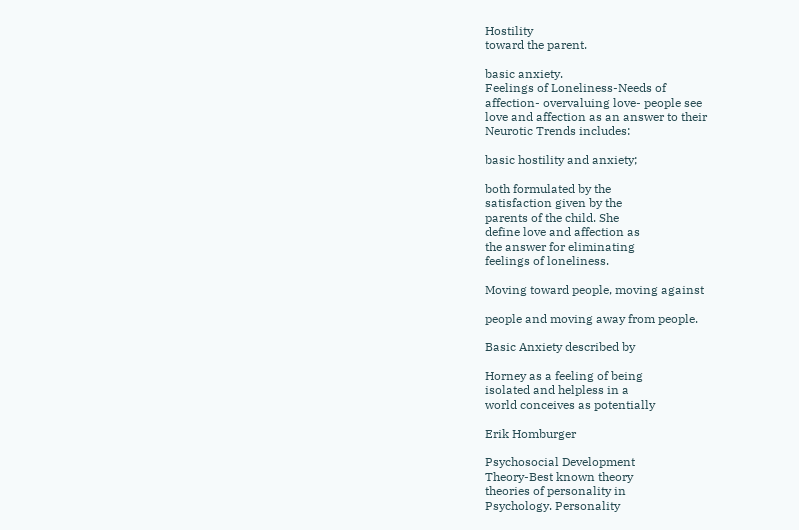Hostility
toward the parent.

basic anxiety.
Feelings of Loneliness-Needs of
affection- overvaluing love- people see
love and affection as an answer to their
Neurotic Trends includes:

basic hostility and anxiety;

both formulated by the
satisfaction given by the
parents of the child. She
define love and affection as
the answer for eliminating
feelings of loneliness.

Moving toward people, moving against

people and moving away from people.

Basic Anxiety described by

Horney as a feeling of being
isolated and helpless in a
world conceives as potentially

Erik Homburger

Psychosocial Development
Theory-Best known theory
theories of personality in
Psychology. Personality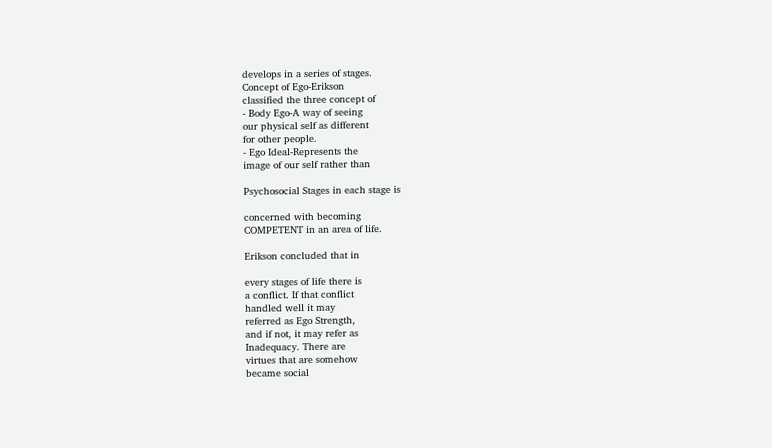develops in a series of stages.
Concept of Ego-Erikson
classified the three concept of
- Body Ego-A way of seeing
our physical self as different
for other people.
- Ego Ideal-Represents the
image of our self rather than

Psychosocial Stages in each stage is

concerned with becoming
COMPETENT in an area of life.

Erikson concluded that in

every stages of life there is
a conflict. If that conflict
handled well it may
referred as Ego Strength,
and if not, it may refer as
Inadequacy. There are
virtues that are somehow
became social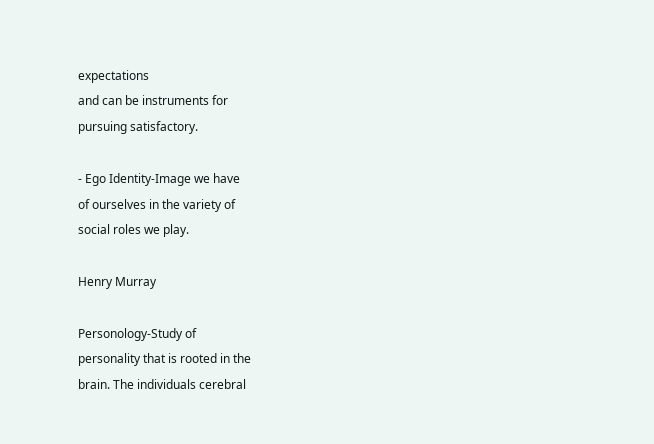expectations
and can be instruments for
pursuing satisfactory.

- Ego Identity-Image we have
of ourselves in the variety of
social roles we play.

Henry Murray

Personology-Study of
personality that is rooted in the
brain. The individuals cerebral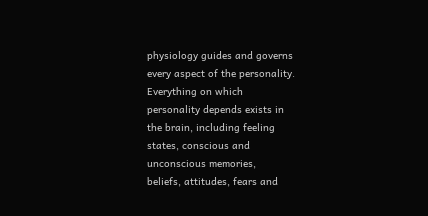physiology guides and governs
every aspect of the personality.
Everything on which
personality depends exists in
the brain, including feeling
states, conscious and
unconscious memories,
beliefs, attitudes, fears and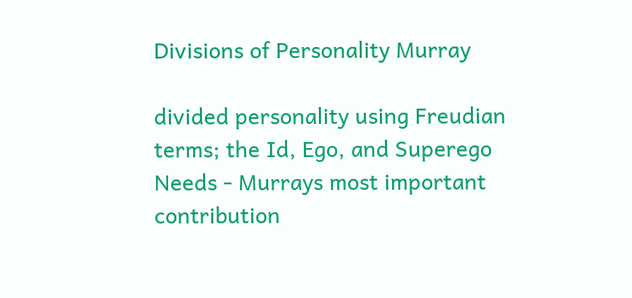Divisions of Personality Murray

divided personality using Freudian
terms; the Id, Ego, and Superego
Needs - Murrays most important
contribution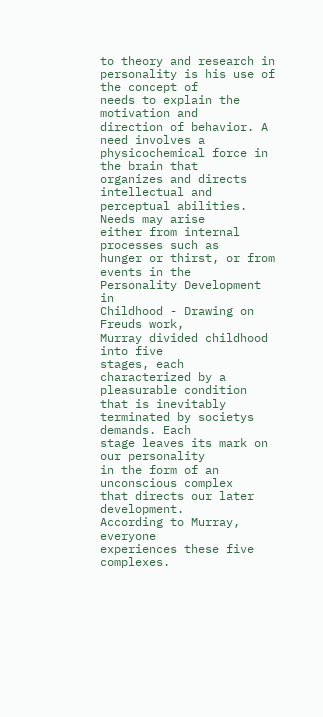to theory and research in
personality is his use of the concept of
needs to explain the motivation and
direction of behavior. A need involves a
physicochemical force in the brain that
organizes and directs intellectual and
perceptual abilities. Needs may arise
either from internal processes such as
hunger or thirst, or from events in the
Personality Development in
Childhood - Drawing on Freuds work,
Murray divided childhood into five
stages, each characterized by a
pleasurable condition that is inevitably
terminated by societys demands. Each
stage leaves its mark on our personality
in the form of an unconscious complex
that directs our later development.
According to Murray, everyone
experiences these five complexes.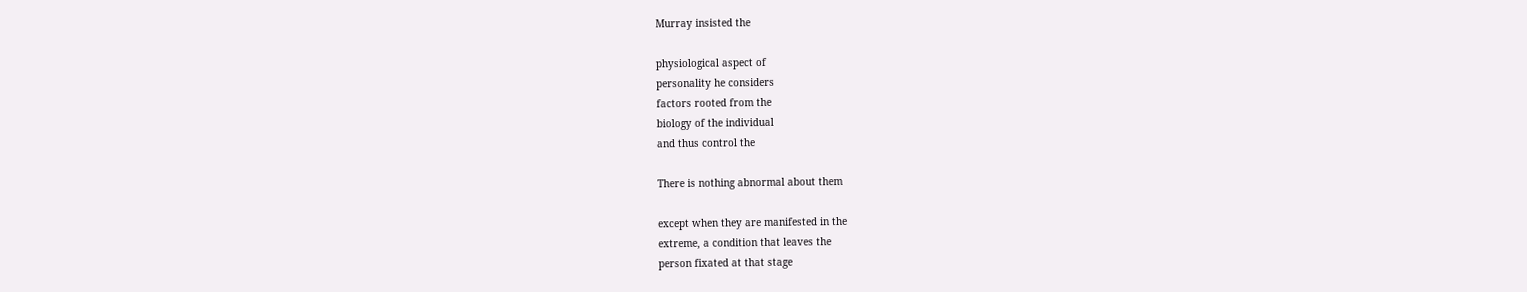Murray insisted the

physiological aspect of
personality he considers
factors rooted from the
biology of the individual
and thus control the

There is nothing abnormal about them

except when they are manifested in the
extreme, a condition that leaves the
person fixated at that stage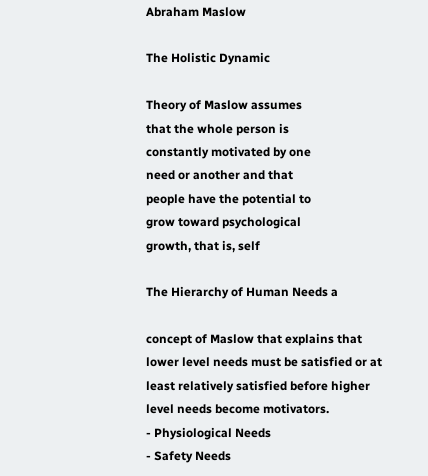Abraham Maslow

The Holistic Dynamic

Theory of Maslow assumes
that the whole person is
constantly motivated by one
need or another and that
people have the potential to
grow toward psychological
growth, that is, self

The Hierarchy of Human Needs a

concept of Maslow that explains that
lower level needs must be satisfied or at
least relatively satisfied before higher
level needs become motivators.
- Physiological Needs
- Safety Needs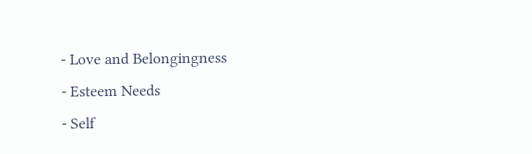- Love and Belongingness
- Esteem Needs
- Self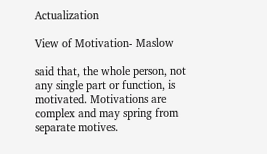Actualization

View of Motivation- Maslow

said that, the whole person, not
any single part or function, is
motivated. Motivations are
complex and may spring from
separate motives.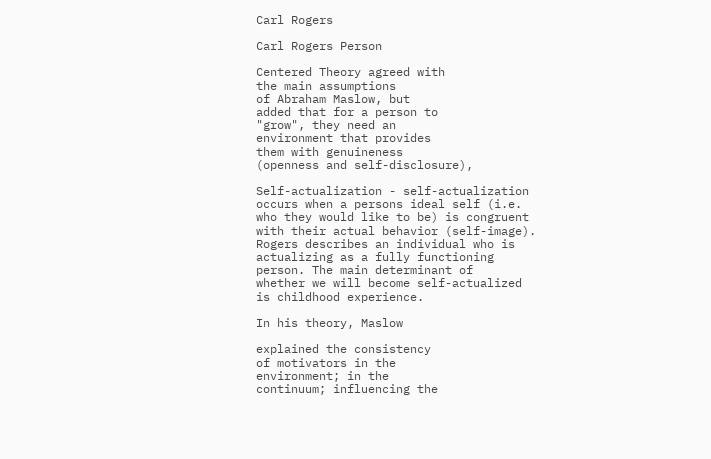Carl Rogers

Carl Rogers Person

Centered Theory agreed with
the main assumptions
of Abraham Maslow, but
added that for a person to
"grow", they need an
environment that provides
them with genuineness
(openness and self-disclosure),

Self-actualization - self-actualization
occurs when a persons ideal self (i.e.
who they would like to be) is congruent
with their actual behavior (self-image).
Rogers describes an individual who is
actualizing as a fully functioning
person. The main determinant of
whether we will become self-actualized
is childhood experience.

In his theory, Maslow

explained the consistency
of motivators in the
environment; in the
continuum; influencing the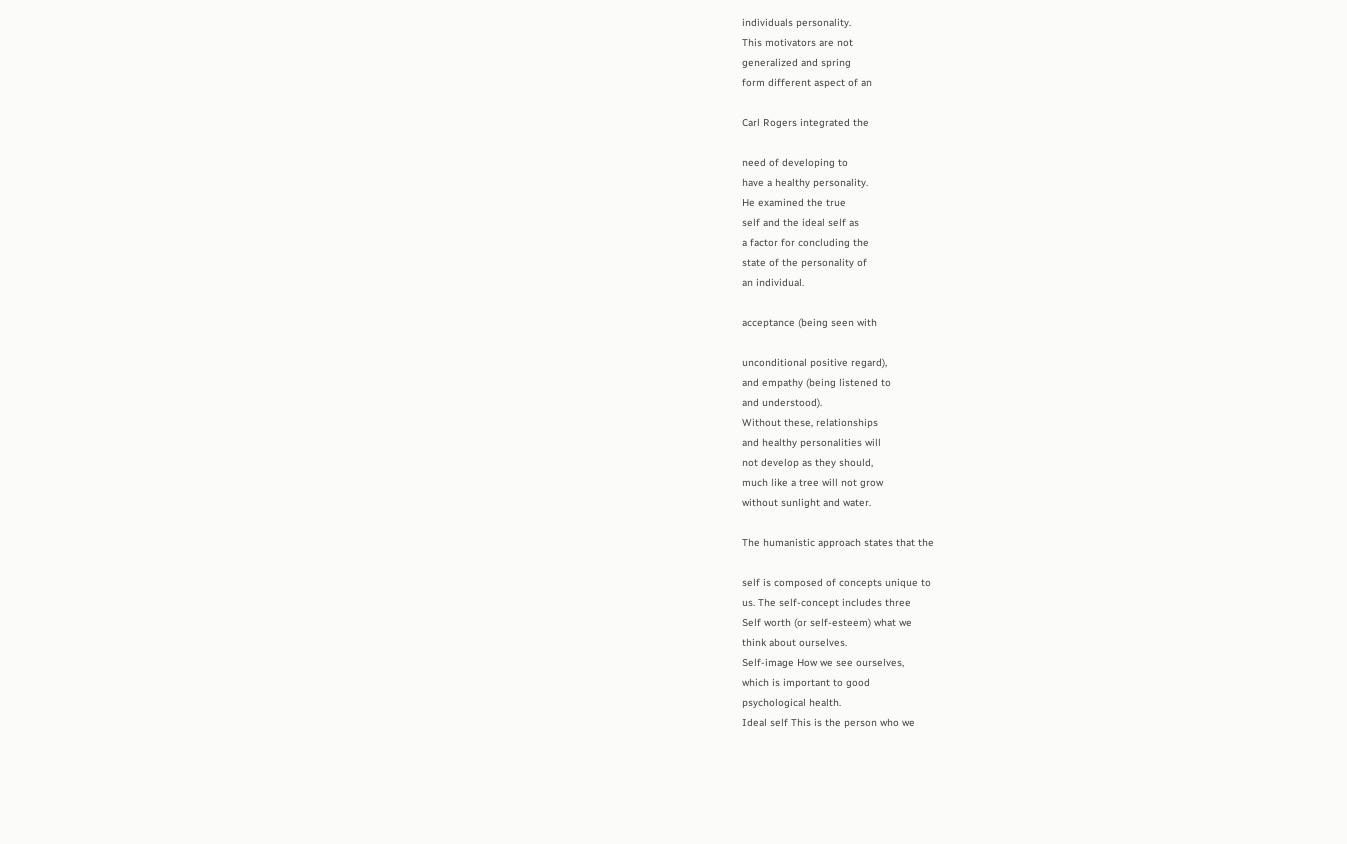individuals personality.
This motivators are not
generalized and spring
form different aspect of an

Carl Rogers integrated the

need of developing to
have a healthy personality.
He examined the true
self and the ideal self as
a factor for concluding the
state of the personality of
an individual.

acceptance (being seen with

unconditional positive regard),
and empathy (being listened to
and understood).
Without these, relationships
and healthy personalities will
not develop as they should,
much like a tree will not grow
without sunlight and water.

The humanistic approach states that the

self is composed of concepts unique to
us. The self-concept includes three
Self worth (or self-esteem) what we
think about ourselves.
Self-image How we see ourselves,
which is important to good
psychological health.
Ideal self This is the person who we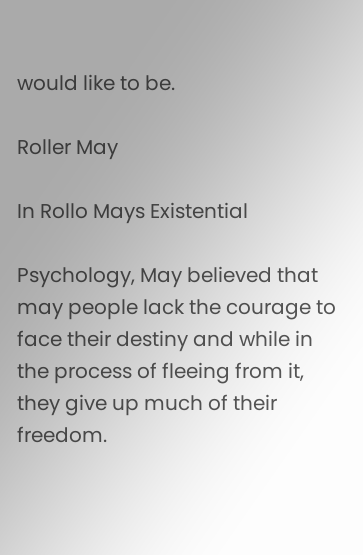would like to be.

Roller May

In Rollo Mays Existential

Psychology, May believed that
may people lack the courage to
face their destiny and while in
the process of fleeing from it,
they give up much of their
freedom.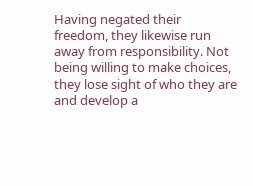Having negated their
freedom, they likewise run
away from responsibility. Not
being willing to make choices,
they lose sight of who they are
and develop a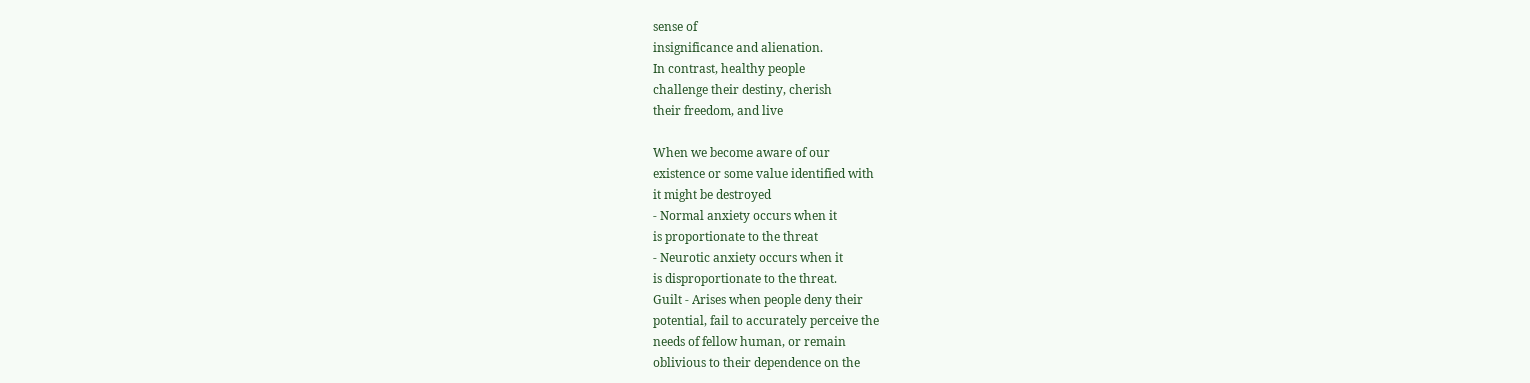sense of
insignificance and alienation.
In contrast, healthy people
challenge their destiny, cherish
their freedom, and live

When we become aware of our
existence or some value identified with
it might be destroyed
- Normal anxiety occurs when it
is proportionate to the threat
- Neurotic anxiety occurs when it
is disproportionate to the threat.
Guilt - Arises when people deny their
potential, fail to accurately perceive the
needs of fellow human, or remain
oblivious to their dependence on the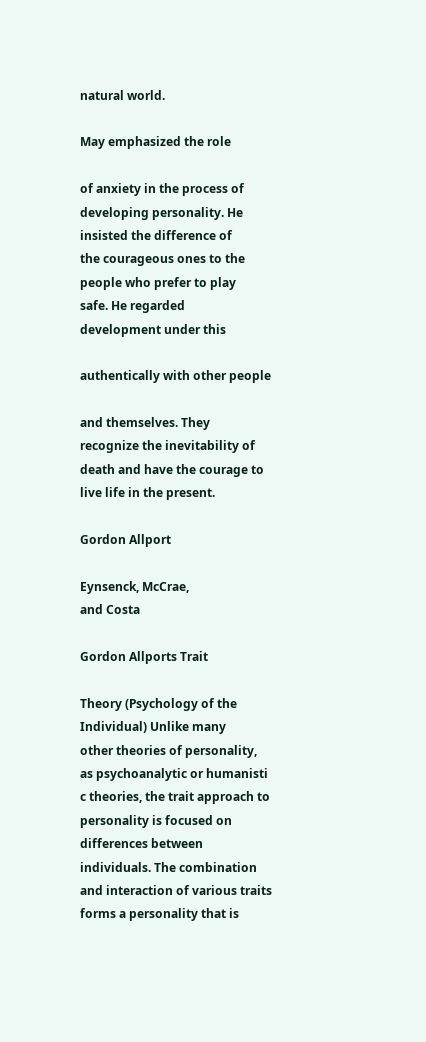natural world.

May emphasized the role

of anxiety in the process of
developing personality. He
insisted the difference of
the courageous ones to the
people who prefer to play
safe. He regarded
development under this

authentically with other people

and themselves. They
recognize the inevitability of
death and have the courage to
live life in the present.

Gordon Allport

Eynsenck, McCrae,
and Costa

Gordon Allports Trait

Theory (Psychology of the
Individual) Unlike many
other theories of personality,
as psychoanalytic or humanisti
c theories, the trait approach to
personality is focused on
differences between
individuals. The combination
and interaction of various traits
forms a personality that is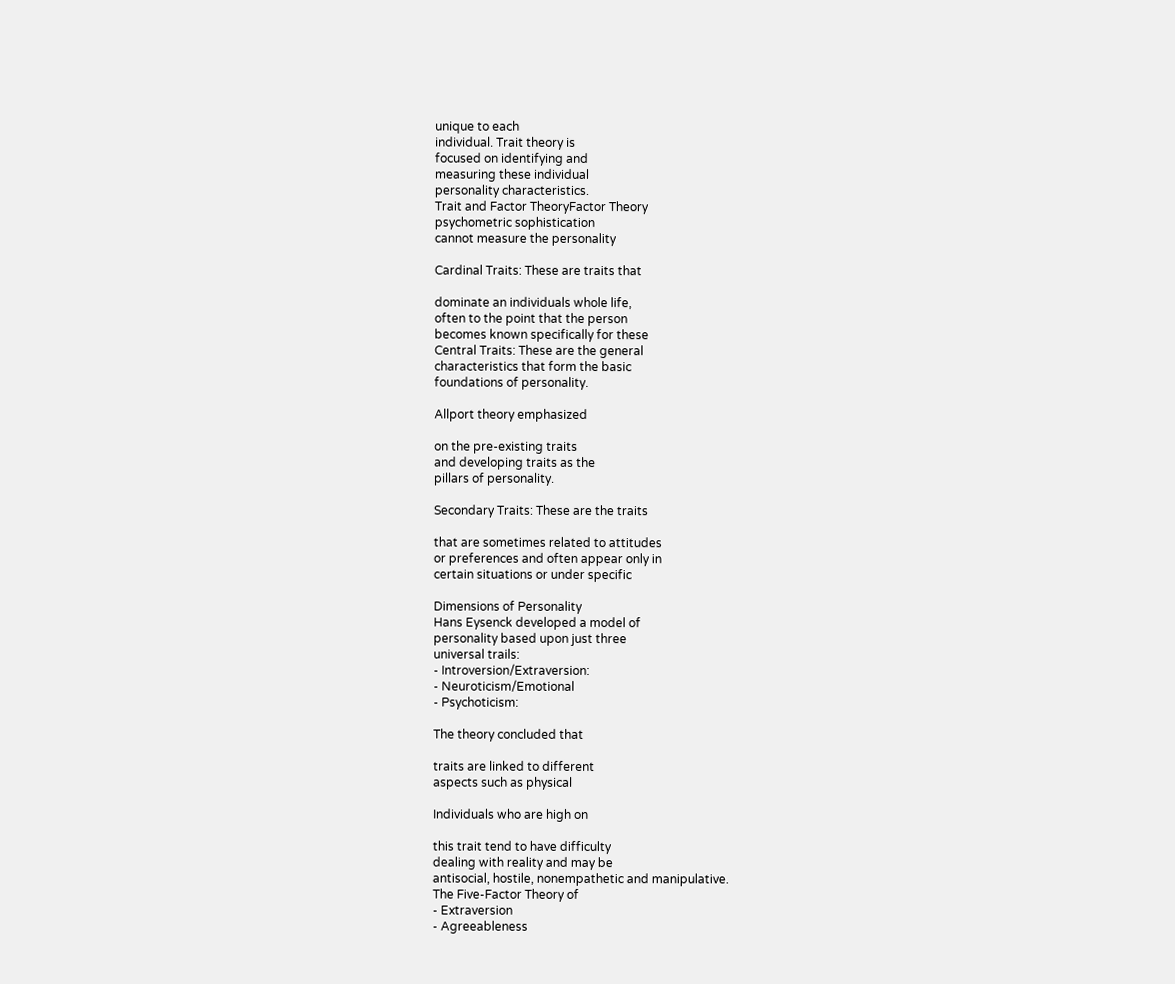unique to each
individual. Trait theory is
focused on identifying and
measuring these individual
personality characteristics.
Trait and Factor TheoryFactor Theory
psychometric sophistication
cannot measure the personality

Cardinal Traits: These are traits that

dominate an individuals whole life,
often to the point that the person
becomes known specifically for these
Central Traits: These are the general
characteristics that form the basic
foundations of personality.

Allport theory emphasized

on the pre-existing traits
and developing traits as the
pillars of personality.

Secondary Traits: These are the traits

that are sometimes related to attitudes
or preferences and often appear only in
certain situations or under specific

Dimensions of Personality
Hans Eysenck developed a model of
personality based upon just three
universal trails:
- Introversion/Extraversion:
- Neuroticism/Emotional
- Psychoticism:

The theory concluded that

traits are linked to different
aspects such as physical

Individuals who are high on

this trait tend to have difficulty
dealing with reality and may be
antisocial, hostile, nonempathetic and manipulative.
The Five-Factor Theory of
- Extraversion
- Agreeableness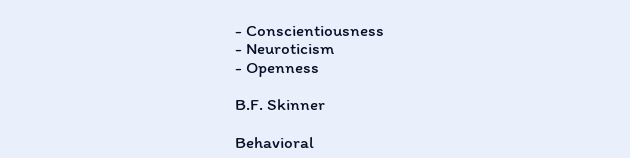- Conscientiousness
- Neuroticism
- Openness

B.F. Skinner

Behavioral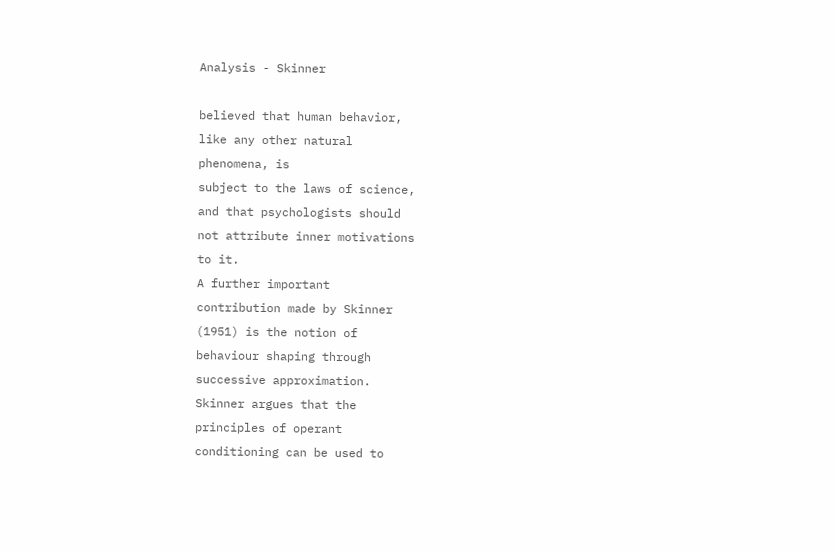Analysis - Skinner

believed that human behavior,
like any other natural
phenomena, is
subject to the laws of science,
and that psychologists should
not attribute inner motivations
to it.
A further important
contribution made by Skinner
(1951) is the notion of
behaviour shaping through
successive approximation.
Skinner argues that the
principles of operant
conditioning can be used to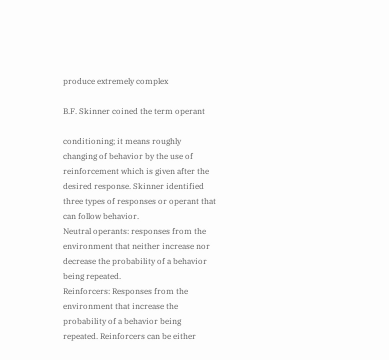produce extremely complex

B.F. Skinner coined the term operant

conditioning; it means roughly
changing of behavior by the use of
reinforcement which is given after the
desired response. Skinner identified
three types of responses or operant that
can follow behavior.
Neutral operants: responses from the
environment that neither increase nor
decrease the probability of a behavior
being repeated.
Reinforcers: Responses from the
environment that increase the
probability of a behavior being
repeated. Reinforcers can be either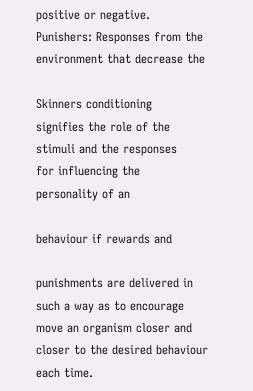positive or negative.
Punishers: Responses from the
environment that decrease the

Skinners conditioning
signifies the role of the
stimuli and the responses
for influencing the
personality of an

behaviour if rewards and

punishments are delivered in
such a way as to encourage
move an organism closer and
closer to the desired behaviour
each time.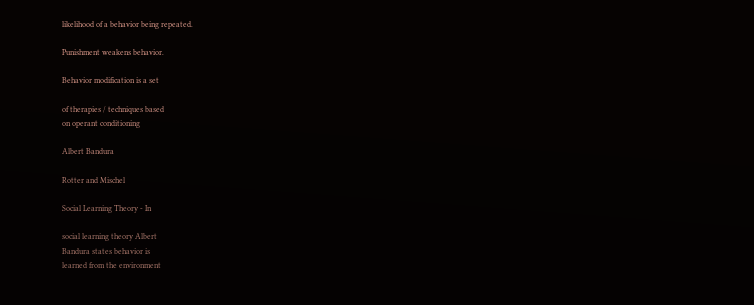likelihood of a behavior being repeated.

Punishment weakens behavior.

Behavior modification is a set

of therapies / techniques based
on operant conditioning

Albert Bandura

Rotter and Mischel

Social Learning Theory - In

social learning theory Albert
Bandura states behavior is
learned from the environment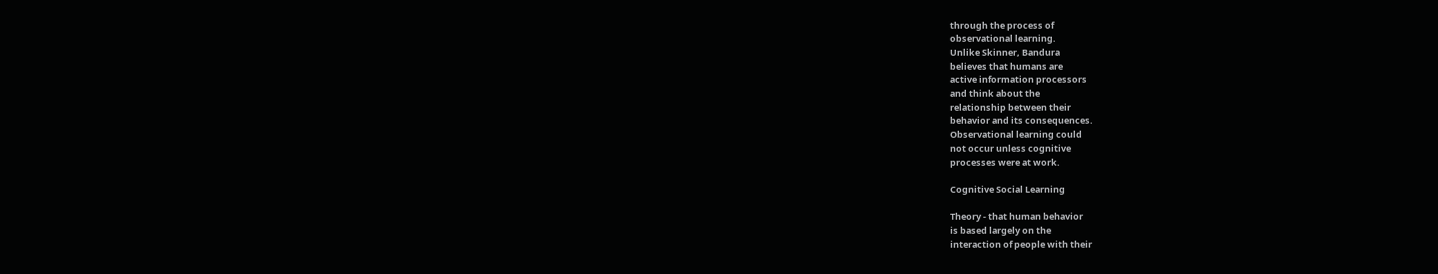through the process of
observational learning.
Unlike Skinner, Bandura
believes that humans are
active information processors
and think about the
relationship between their
behavior and its consequences.
Observational learning could
not occur unless cognitive
processes were at work.

Cognitive Social Learning

Theory - that human behavior
is based largely on the
interaction of people with their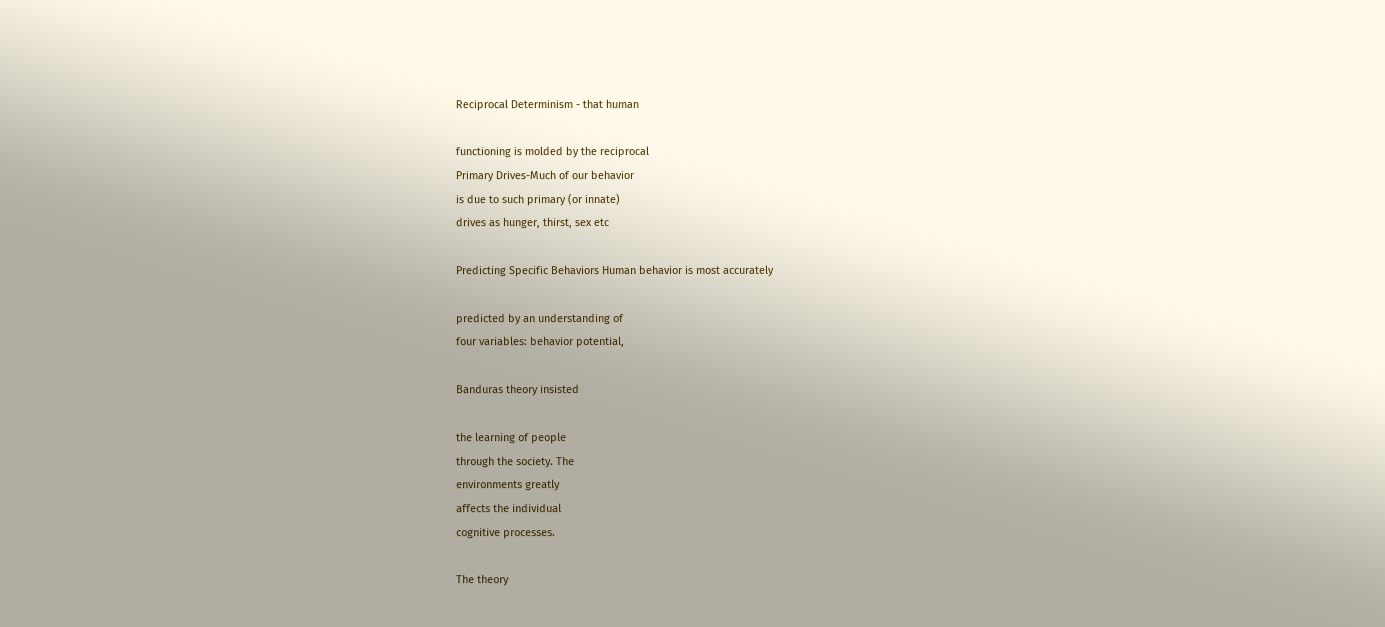Reciprocal Determinism - that human

functioning is molded by the reciprocal
Primary Drives-Much of our behavior
is due to such primary (or innate)
drives as hunger, thirst, sex etc

Predicting Specific Behaviors Human behavior is most accurately

predicted by an understanding of
four variables: behavior potential,

Banduras theory insisted

the learning of people
through the society. The
environments greatly
affects the individual
cognitive processes.

The theory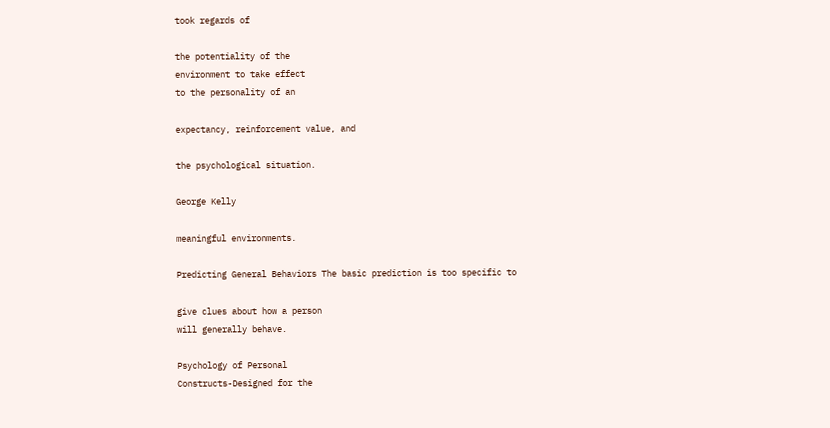took regards of

the potentiality of the
environment to take effect
to the personality of an

expectancy, reinforcement value, and

the psychological situation.

George Kelly

meaningful environments.

Predicting General Behaviors The basic prediction is too specific to

give clues about how a person
will generally behave.

Psychology of Personal
Constructs-Designed for the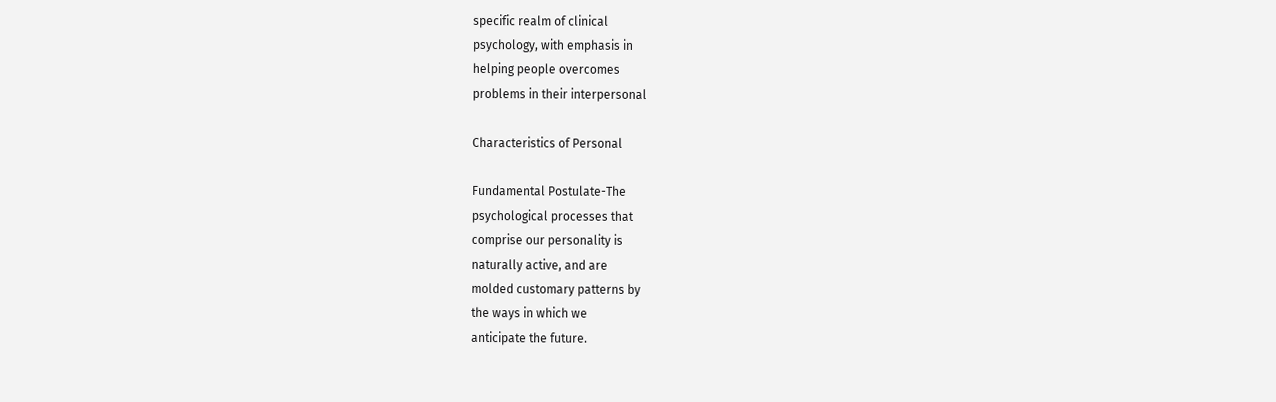specific realm of clinical
psychology, with emphasis in
helping people overcomes
problems in their interpersonal

Characteristics of Personal

Fundamental Postulate-The
psychological processes that
comprise our personality is
naturally active, and are
molded customary patterns by
the ways in which we
anticipate the future.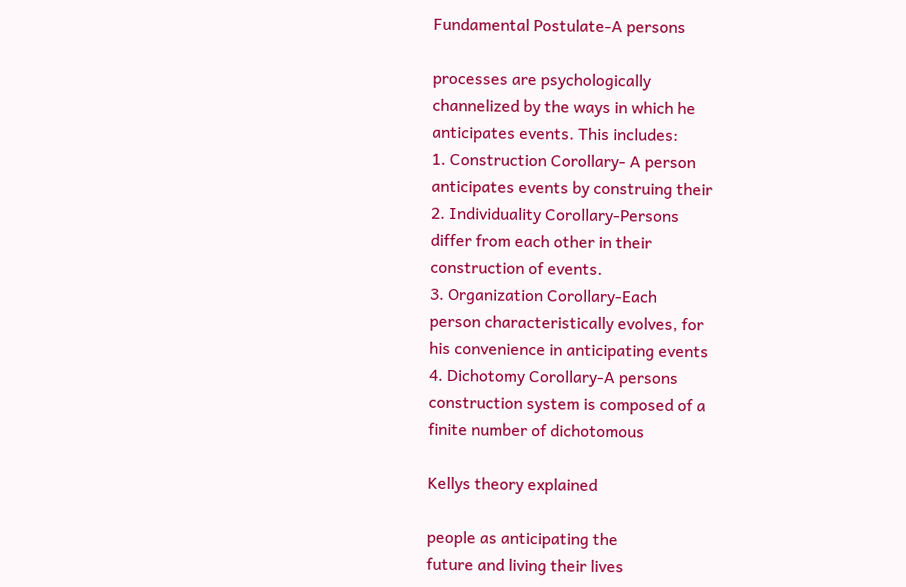Fundamental Postulate-A persons

processes are psychologically
channelized by the ways in which he
anticipates events. This includes:
1. Construction Corollary- A person
anticipates events by construing their
2. Individuality Corollary-Persons
differ from each other in their
construction of events.
3. Organization Corollary-Each
person characteristically evolves, for
his convenience in anticipating events
4. Dichotomy Corollary-A persons
construction system is composed of a
finite number of dichotomous

Kellys theory explained

people as anticipating the
future and living their lives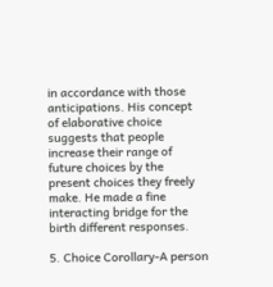in accordance with those
anticipations. His concept
of elaborative choice
suggests that people
increase their range of
future choices by the
present choices they freely
make. He made a fine
interacting bridge for the
birth different responses.

5. Choice Corollary-A person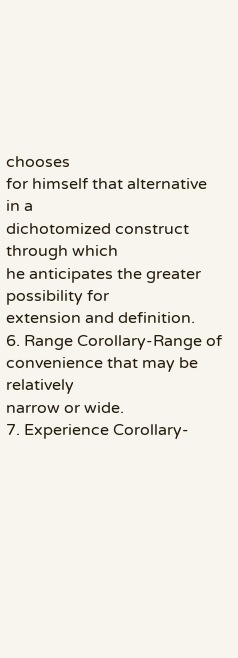chooses
for himself that alternative in a
dichotomized construct through which
he anticipates the greater possibility for
extension and definition.
6. Range Corollary-Range of
convenience that may be relatively
narrow or wide.
7. Experience Corollary-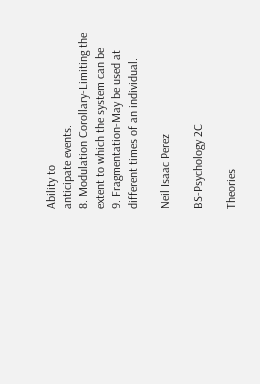Ability to
anticipate events.
8. Modulation Corollary-Limiting the
extent to which the system can be
9. Fragmentation-May be used at
different times of an individual.

Neil Isaac Perez

BS-Psychology 2C

Theories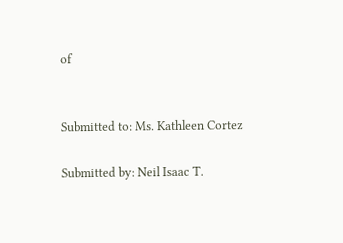of


Submitted to: Ms. Kathleen Cortez

Submitted by: Neil Isaac T.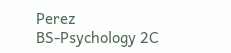Perez
BS-Psychology 2C